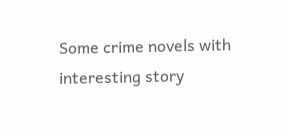Some crime novels with interesting story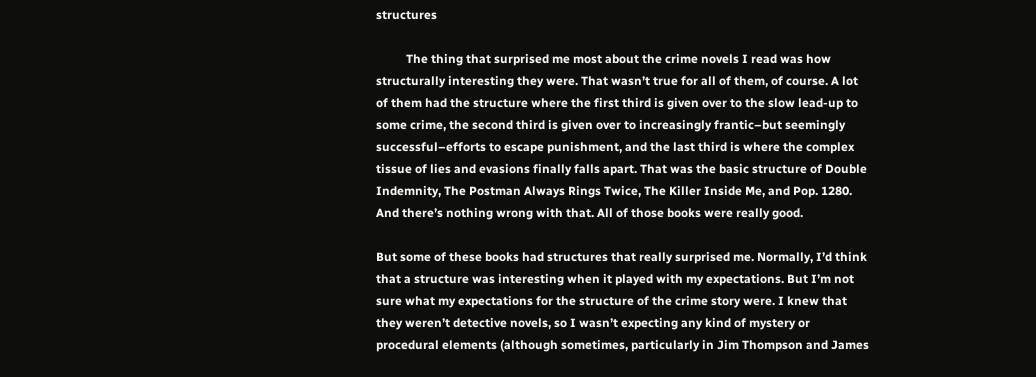structures

          The thing that surprised me most about the crime novels I read was how structurally interesting they were. That wasn’t true for all of them, of course. A lot of them had the structure where the first third is given over to the slow lead-up to some crime, the second third is given over to increasingly frantic–but seemingly successful–efforts to escape punishment, and the last third is where the complex tissue of lies and evasions finally falls apart. That was the basic structure of Double Indemnity, The Postman Always Rings Twice, The Killer Inside Me, and Pop. 1280. And there’s nothing wrong with that. All of those books were really good.

But some of these books had structures that really surprised me. Normally, I’d think that a structure was interesting when it played with my expectations. But I’m not sure what my expectations for the structure of the crime story were. I knew that they weren’t detective novels, so I wasn’t expecting any kind of mystery or procedural elements (although sometimes, particularly in Jim Thompson and James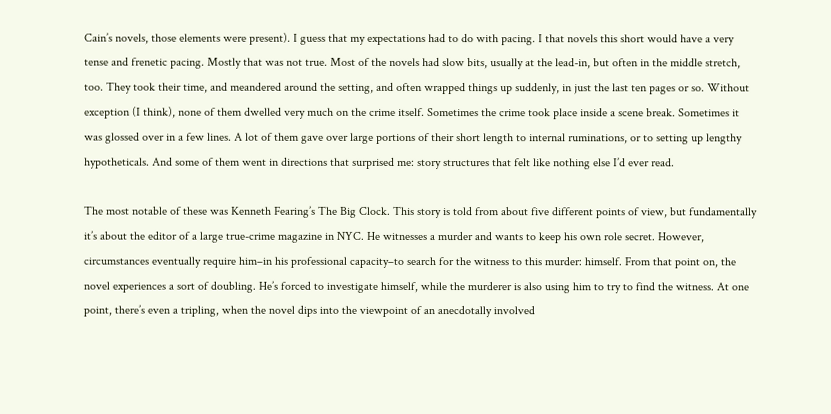Cain’s novels, those elements were present). I guess that my expectations had to do with pacing. I that novels this short would have a very tense and frenetic pacing. Mostly that was not true. Most of the novels had slow bits, usually at the lead-in, but often in the middle stretch, too. They took their time, and meandered around the setting, and often wrapped things up suddenly, in just the last ten pages or so. Without exception (I think), none of them dwelled very much on the crime itself. Sometimes the crime took place inside a scene break. Sometimes it was glossed over in a few lines. A lot of them gave over large portions of their short length to internal ruminations, or to setting up lengthy hypotheticals. And some of them went in directions that surprised me: story structures that felt like nothing else I’d ever read.

The most notable of these was Kenneth Fearing’s The Big Clock. This story is told from about five different points of view, but fundamentally it’s about the editor of a large true-crime magazine in NYC. He witnesses a murder and wants to keep his own role secret. However, circumstances eventually require him–in his professional capacity–to search for the witness to this murder: himself. From that point on, the novel experiences a sort of doubling. He’s forced to investigate himself, while the murderer is also using him to try to find the witness. At one point, there’s even a tripling, when the novel dips into the viewpoint of an anecdotally involved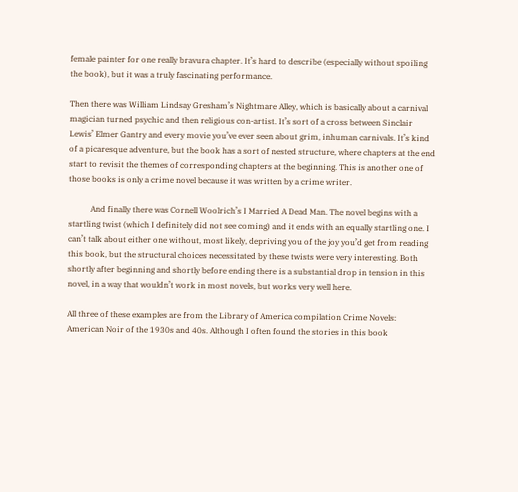female painter for one really bravura chapter. It’s hard to describe (especially without spoiling the book), but it was a truly fascinating performance.

Then there was William Lindsay Gresham’s Nightmare Alley, which is basically about a carnival magician turned psychic and then religious con-artist. It’s sort of a cross between Sinclair Lewis’ Elmer Gantry and every movie you’ve ever seen about grim, inhuman carnivals. It’s kind of a picaresque adventure, but the book has a sort of nested structure, where chapters at the end start to revisit the themes of corresponding chapters at the beginning. This is another one of those books is only a crime novel because it was written by a crime writer.

           And finally there was Cornell Woolrich’s I Married A Dead Man. The novel begins with a startling twist (which I definitely did not see coming) and it ends with an equally startling one. I can’t talk about either one without, most likely, depriving you of the joy you’d get from reading this book, but the structural choices necessitated by these twists were very interesting. Both shortly after beginning and shortly before ending there is a substantial drop in tension in this novel, in a way that wouldn’t work in most novels, but works very well here.

All three of these examples are from the Library of America compilation Crime Novels: American Noir of the 1930s and 40s. Although I often found the stories in this book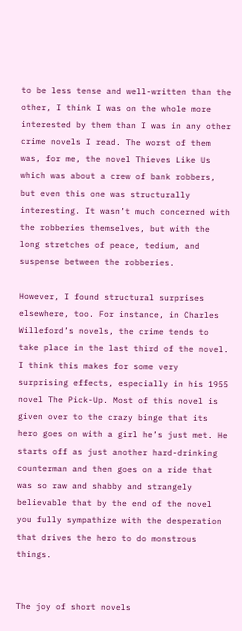to be less tense and well-written than the other, I think I was on the whole more interested by them than I was in any other crime novels I read. The worst of them was, for me, the novel Thieves Like Us which was about a crew of bank robbers, but even this one was structurally interesting. It wasn’t much concerned with the robberies themselves, but with the long stretches of peace, tedium, and suspense between the robberies.

However, I found structural surprises elsewhere, too. For instance, in Charles Willeford’s novels, the crime tends to take place in the last third of the novel. I think this makes for some very surprising effects, especially in his 1955 novel The Pick-Up. Most of this novel is given over to the crazy binge that its hero goes on with a girl he’s just met. He starts off as just another hard-drinking counterman and then goes on a ride that was so raw and shabby and strangely believable that by the end of the novel you fully sympathize with the desperation that drives the hero to do monstrous things.


The joy of short novels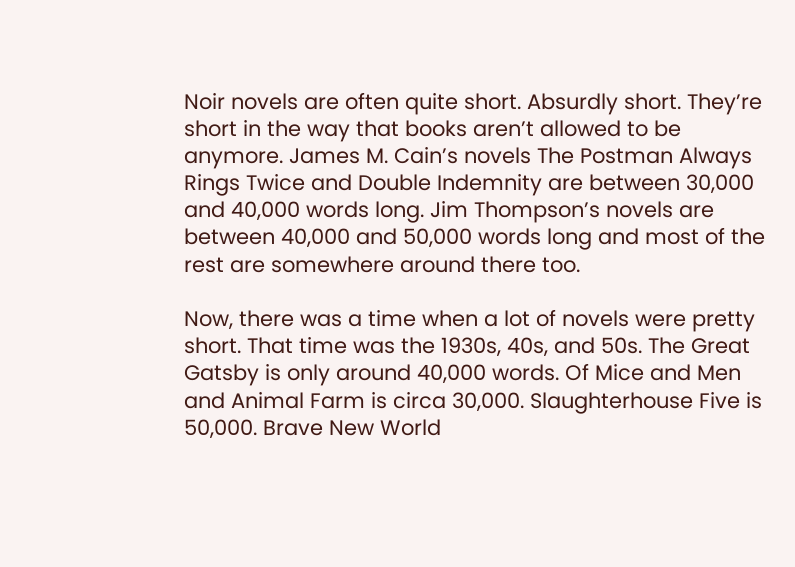Noir novels are often quite short. Absurdly short. They’re short in the way that books aren’t allowed to be anymore. James M. Cain’s novels The Postman Always Rings Twice and Double Indemnity are between 30,000 and 40,000 words long. Jim Thompson’s novels are between 40,000 and 50,000 words long and most of the rest are somewhere around there too.

Now, there was a time when a lot of novels were pretty short. That time was the 1930s, 40s, and 50s. The Great Gatsby is only around 40,000 words. Of Mice and Men and Animal Farm is circa 30,000. Slaughterhouse Five is 50,000. Brave New World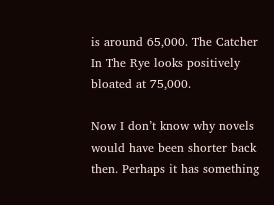is around 65,000. The Catcher In The Rye looks positively bloated at 75,000.

Now I don’t know why novels would have been shorter back then. Perhaps it has something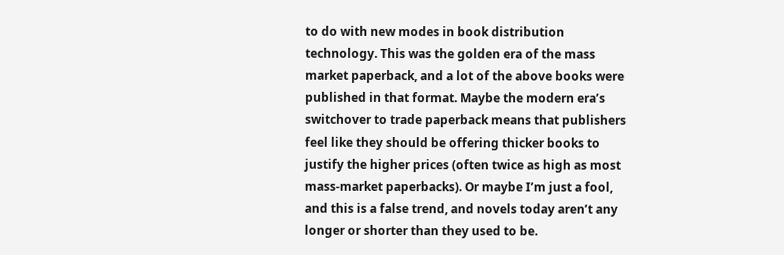to do with new modes in book distribution technology. This was the golden era of the mass market paperback, and a lot of the above books were published in that format. Maybe the modern era’s switchover to trade paperback means that publishers feel like they should be offering thicker books to justify the higher prices (often twice as high as most mass-market paperbacks). Or maybe I’m just a fool, and this is a false trend, and novels today aren’t any longer or shorter than they used to be.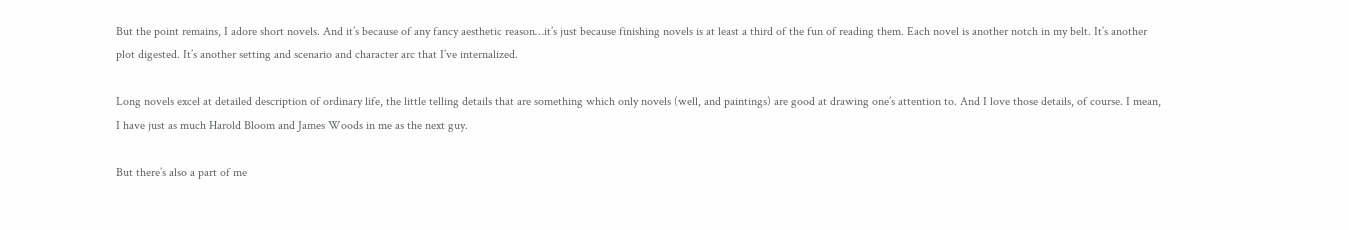But the point remains, I adore short novels. And it’s because of any fancy aesthetic reason…it’s just because finishing novels is at least a third of the fun of reading them. Each novel is another notch in my belt. It’s another plot digested. It’s another setting and scenario and character arc that I’ve internalized.

Long novels excel at detailed description of ordinary life, the little telling details that are something which only novels (well, and paintings) are good at drawing one’s attention to. And I love those details, of course. I mean, I have just as much Harold Bloom and James Woods in me as the next guy.

But there’s also a part of me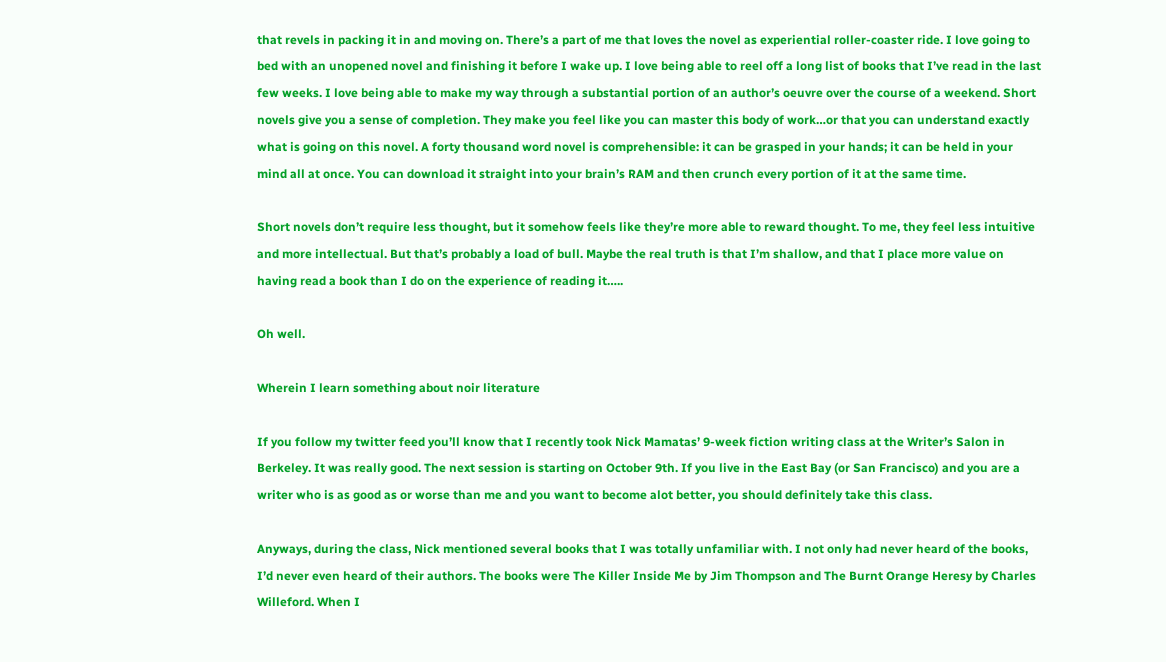that revels in packing it in and moving on. There’s a part of me that loves the novel as experiential roller-coaster ride. I love going to bed with an unopened novel and finishing it before I wake up. I love being able to reel off a long list of books that I’ve read in the last few weeks. I love being able to make my way through a substantial portion of an author’s oeuvre over the course of a weekend. Short novels give you a sense of completion. They make you feel like you can master this body of work…or that you can understand exactly what is going on this novel. A forty thousand word novel is comprehensible: it can be grasped in your hands; it can be held in your mind all at once. You can download it straight into your brain’s RAM and then crunch every portion of it at the same time.

Short novels don’t require less thought, but it somehow feels like they’re more able to reward thought. To me, they feel less intuitive and more intellectual. But that’s probably a load of bull. Maybe the real truth is that I’m shallow, and that I place more value on having read a book than I do on the experience of reading it…..

Oh well.

Wherein I learn something about noir literature

If you follow my twitter feed you’ll know that I recently took Nick Mamatas’ 9-week fiction writing class at the Writer’s Salon in Berkeley. It was really good. The next session is starting on October 9th. If you live in the East Bay (or San Francisco) and you are a writer who is as good as or worse than me and you want to become alot better, you should definitely take this class.

Anyways, during the class, Nick mentioned several books that I was totally unfamiliar with. I not only had never heard of the books, I’d never even heard of their authors. The books were The Killer Inside Me by Jim Thompson and The Burnt Orange Heresy by Charles Willeford. When I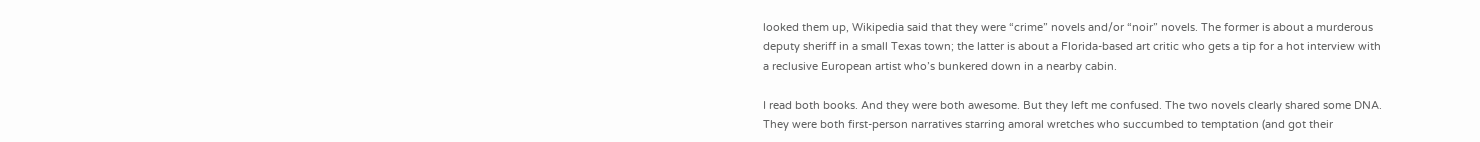looked them up, Wikipedia said that they were “crime” novels and/or “noir” novels. The former is about a murderous deputy sheriff in a small Texas town; the latter is about a Florida-based art critic who gets a tip for a hot interview with a reclusive European artist who’s bunkered down in a nearby cabin.

I read both books. And they were both awesome. But they left me confused. The two novels clearly shared some DNA. They were both first-person narratives starring amoral wretches who succumbed to temptation (and got their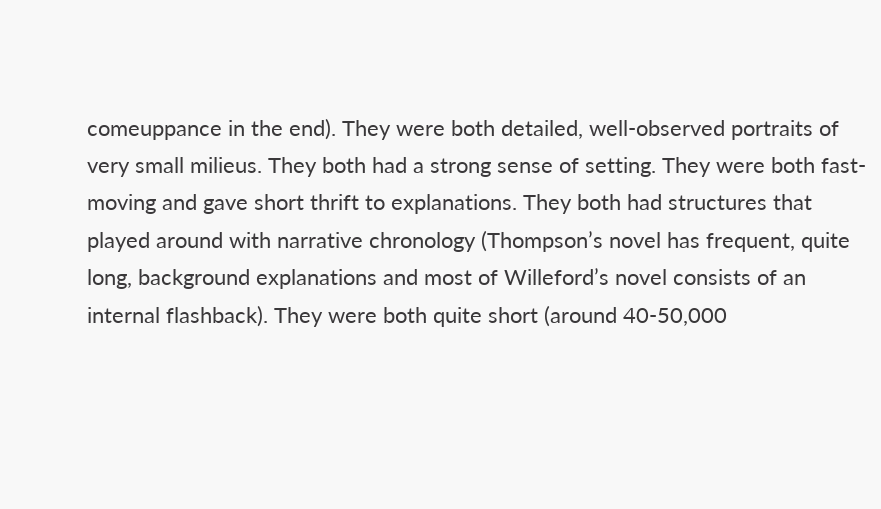comeuppance in the end). They were both detailed, well-observed portraits of very small milieus. They both had a strong sense of setting. They were both fast-moving and gave short thrift to explanations. They both had structures that played around with narrative chronology (Thompson’s novel has frequent, quite long, background explanations and most of Willeford’s novel consists of an internal flashback). They were both quite short (around 40-50,000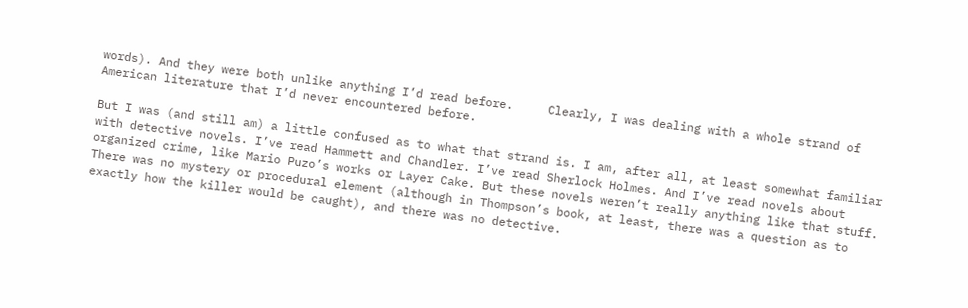words). And they were both unlike anything I’d read before.     Clearly, I was dealing with a whole strand of American literature that I’d never encountered before.

But I was (and still am) a little confused as to what that strand is. I am, after all, at least somewhat familiar with detective novels. I’ve read Hammett and Chandler. I’ve read Sherlock Holmes. And I’ve read novels about organized crime, like Mario Puzo’s works or Layer Cake. But these novels weren’t really anything like that stuff. There was no mystery or procedural element (although in Thompson’s book, at least, there was a question as to exactly how the killer would be caught), and there was no detective.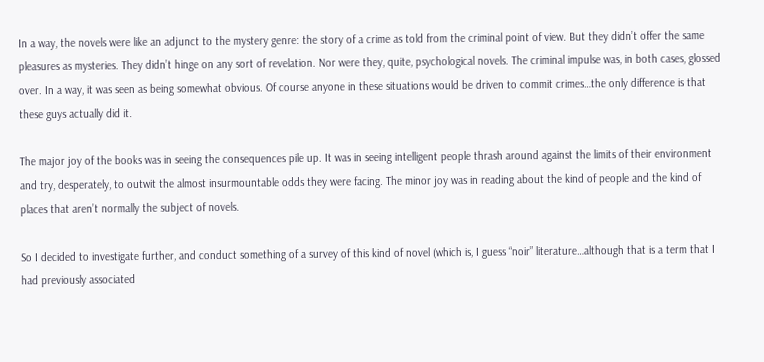In a way, the novels were like an adjunct to the mystery genre: the story of a crime as told from the criminal point of view. But they didn’t offer the same pleasures as mysteries. They didn’t hinge on any sort of revelation. Nor were they, quite, psychological novels. The criminal impulse was, in both cases, glossed over. In a way, it was seen as being somewhat obvious. Of course anyone in these situations would be driven to commit crimes…the only difference is that these guys actually did it.

The major joy of the books was in seeing the consequences pile up. It was in seeing intelligent people thrash around against the limits of their environment and try, desperately, to outwit the almost insurmountable odds they were facing. The minor joy was in reading about the kind of people and the kind of places that aren’t normally the subject of novels.

So I decided to investigate further, and conduct something of a survey of this kind of novel (which is, I guess “noir” literature…although that is a term that I had previously associated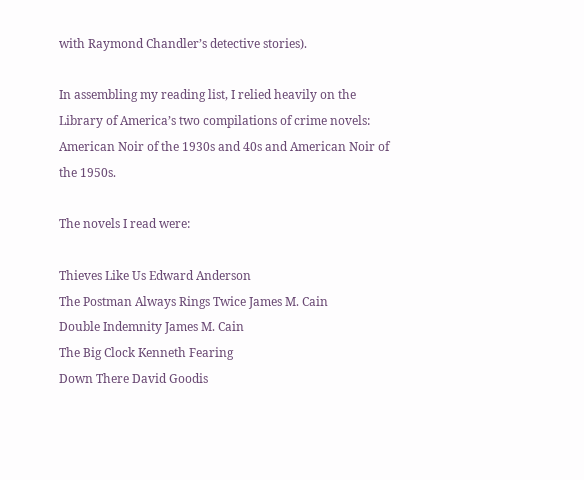with Raymond Chandler’s detective stories).

In assembling my reading list, I relied heavily on the Library of America’s two compilations of crime novels: American Noir of the 1930s and 40s and American Noir of the 1950s.

The novels I read were:

Thieves Like Us Edward Anderson
The Postman Always Rings Twice James M. Cain
Double Indemnity James M. Cain
The Big Clock Kenneth Fearing
Down There David Goodis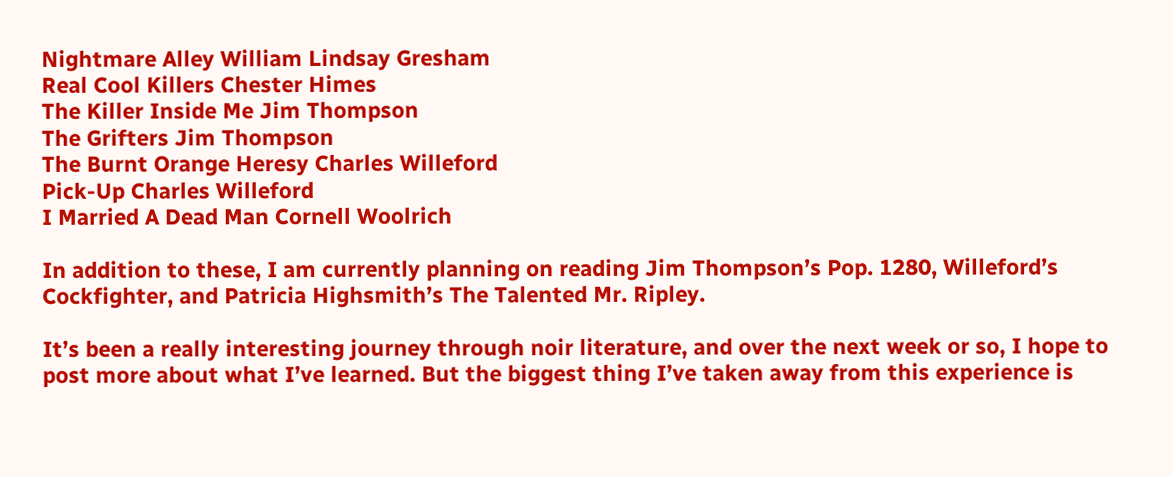Nightmare Alley William Lindsay Gresham
Real Cool Killers Chester Himes
The Killer Inside Me Jim Thompson
The Grifters Jim Thompson
The Burnt Orange Heresy Charles Willeford
Pick-Up Charles Willeford
I Married A Dead Man Cornell Woolrich

In addition to these, I am currently planning on reading Jim Thompson’s Pop. 1280, Willeford’s Cockfighter, and Patricia Highsmith’s The Talented Mr. Ripley.

It’s been a really interesting journey through noir literature, and over the next week or so, I hope to post more about what I’ve learned. But the biggest thing I’ve taken away from this experience is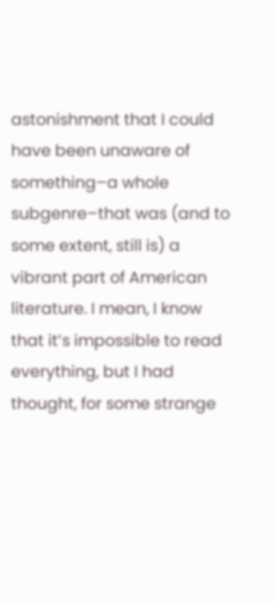astonishment that I could have been unaware of something–a whole subgenre–that was (and to some extent, still is) a vibrant part of American literature. I mean, I know that it’s impossible to read everything, but I had thought, for some strange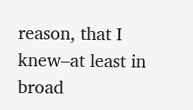reason, that I knew–at least in broad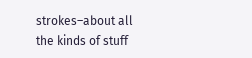strokes–about all the kinds of stuff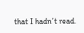that I hadn’t read.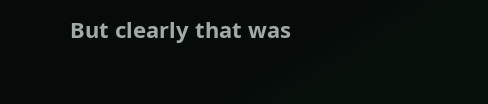But clearly that was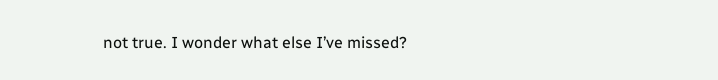not true. I wonder what else I’ve missed?